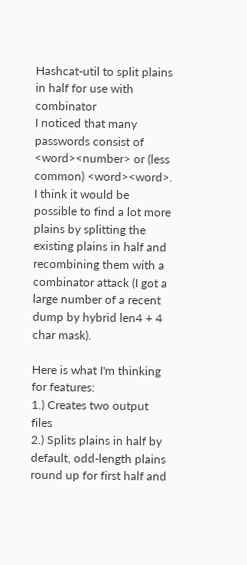Hashcat-util to split plains in half for use with combinator
I noticed that many passwords consist of <word><number> or (less common) <word><word>. I think it would be possible to find a lot more plains by splitting the existing plains in half and recombining them with a combinator attack (I got a large number of a recent dump by hybrid len4 + 4 char mask).

Here is what I'm thinking for features:
1.) Creates two output files
2.) Splits plains in half by default, odd-length plains round up for first half and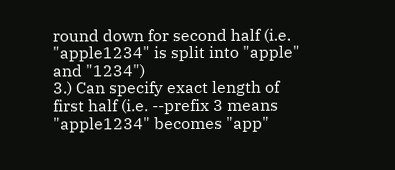round down for second half (i.e. "apple1234" is split into "apple" and "1234")
3.) Can specify exact length of first half (i.e. --prefix 3 means "apple1234" becomes "app"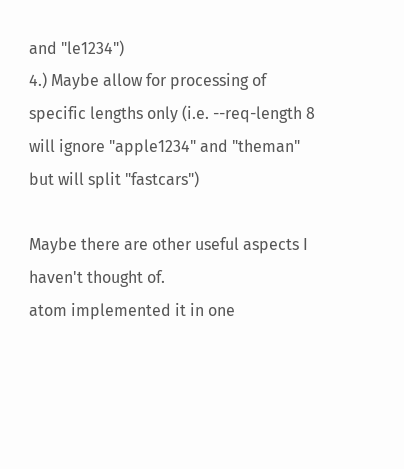and "le1234")
4.) Maybe allow for processing of specific lengths only (i.e. --req-length 8 will ignore "apple1234" and "theman" but will split "fastcars")

Maybe there are other useful aspects I haven't thought of.
atom implemented it in one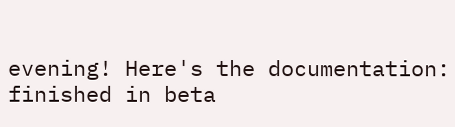evening! Here's the documentation:
finished in beta